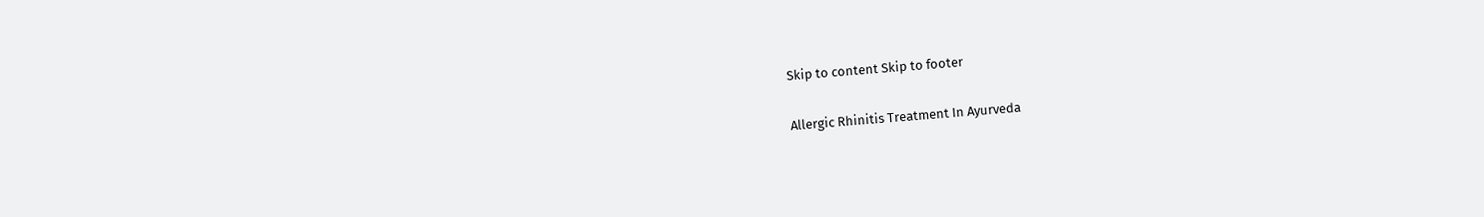Skip to content Skip to footer

Allergic Rhinitis Treatment In Ayurveda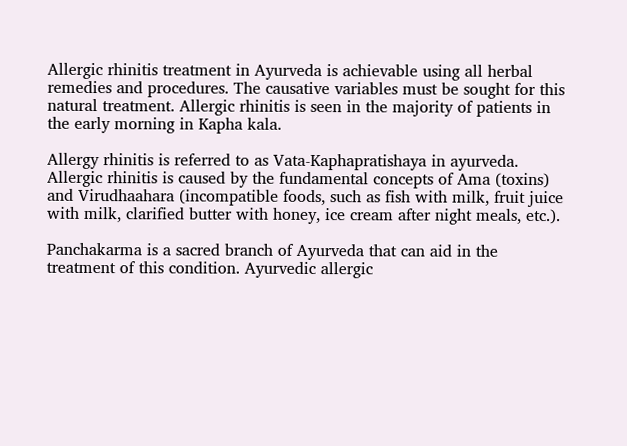Allergic rhinitis treatment in Ayurveda is achievable using all herbal remedies and procedures. The causative variables must be sought for this natural treatment. Allergic rhinitis is seen in the majority of patients in the early morning in Kapha kala.

Allergy rhinitis is referred to as Vata-Kaphapratishaya in ayurveda. Allergic rhinitis is caused by the fundamental concepts of Ama (toxins) and Virudhaahara (incompatible foods, such as fish with milk, fruit juice with milk, clarified butter with honey, ice cream after night meals, etc.).

Panchakarma is a sacred branch of Ayurveda that can aid in the treatment of this condition. Ayurvedic allergic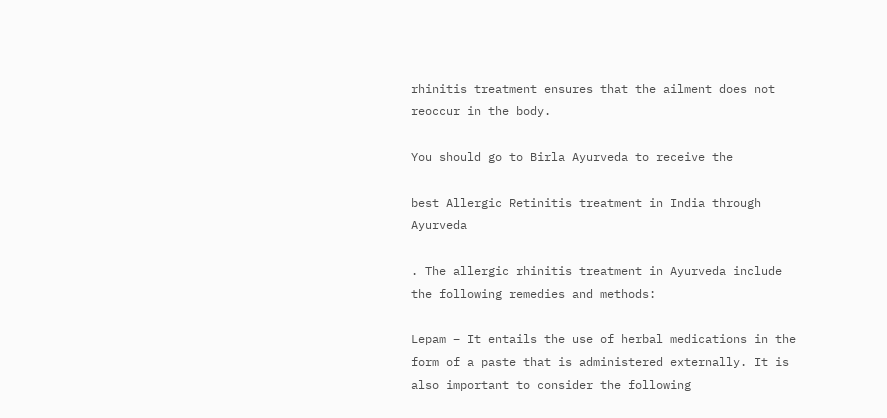rhinitis treatment ensures that the ailment does not reoccur in the body.

You should go to Birla Ayurveda to receive the

best Allergic Retinitis treatment in India through Ayurveda

. The allergic rhinitis treatment in Ayurveda include the following remedies and methods:

Lepam – It entails the use of herbal medications in the form of a paste that is administered externally. It is also important to consider the following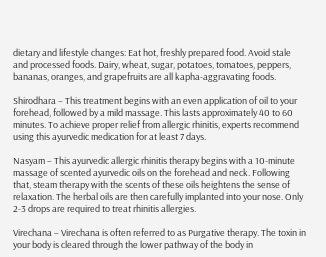dietary and lifestyle changes: Eat hot, freshly prepared food. Avoid stale and processed foods. Dairy, wheat, sugar, potatoes, tomatoes, peppers, bananas, oranges, and grapefruits are all kapha-aggravating foods.

Shirodhara – This treatment begins with an even application of oil to your forehead, followed by a mild massage. This lasts approximately 40 to 60 minutes. To achieve proper relief from allergic rhinitis, experts recommend using this ayurvedic medication for at least 7 days.

Nasyam – This ayurvedic allergic rhinitis therapy begins with a 10-minute massage of scented ayurvedic oils on the forehead and neck. Following that, steam therapy with the scents of these oils heightens the sense of relaxation. The herbal oils are then carefully implanted into your nose. Only 2-3 drops are required to treat rhinitis allergies.

Virechana – Virechana is often referred to as Purgative therapy. The toxin in your body is cleared through the lower pathway of the body in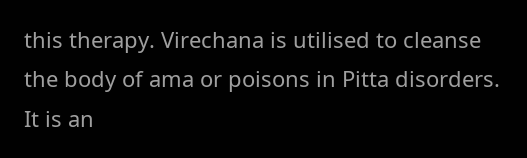this therapy. Virechana is utilised to cleanse the body of ama or poisons in Pitta disorders. It is an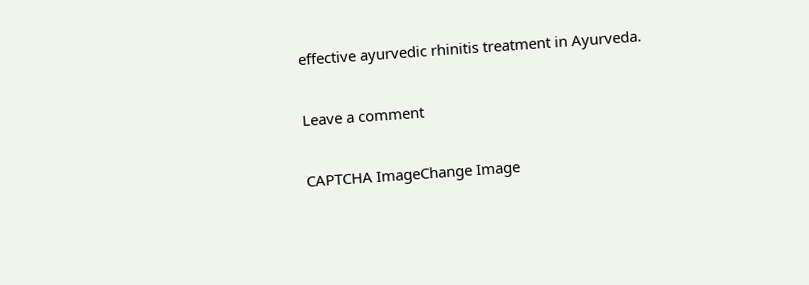effective ayurvedic rhinitis treatment in Ayurveda.

Leave a comment

CAPTCHA ImageChange Image